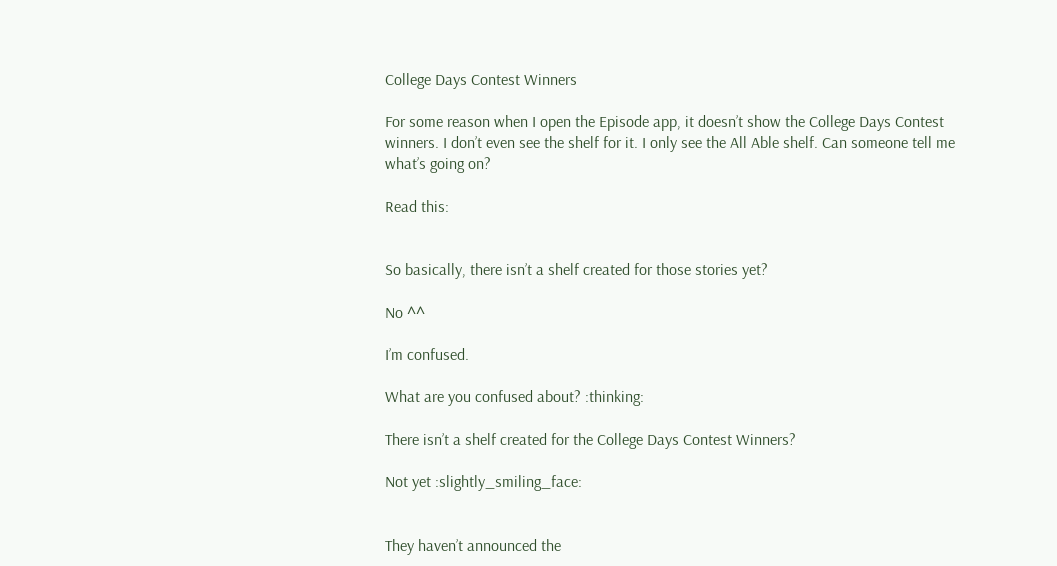College Days Contest Winners

For some reason when I open the Episode app, it doesn’t show the College Days Contest winners. I don’t even see the shelf for it. I only see the All Able shelf. Can someone tell me what’s going on?

Read this:


So basically, there isn’t a shelf created for those stories yet?

No ^^

I’m confused.

What are you confused about? :thinking:

There isn’t a shelf created for the College Days Contest Winners?

Not yet :slightly_smiling_face:


They haven’t announced the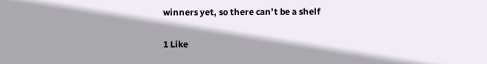winners yet, so there can’t be a shelf

1 Like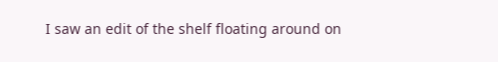I saw an edit of the shelf floating around on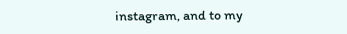instagram, and to my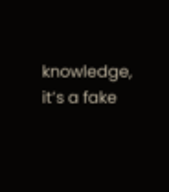knowledge, it’s a fake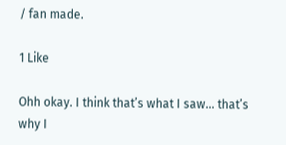/ fan made.

1 Like

Ohh okay. I think that’s what I saw… that’s why I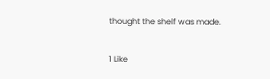thought the shelf was made.

1 Like